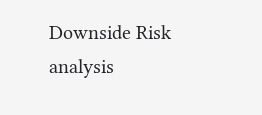Downside Risk analysis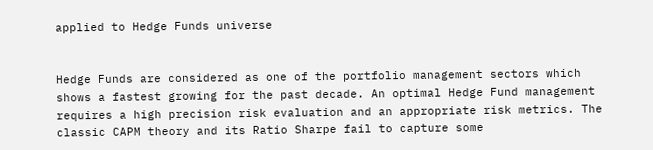applied to Hedge Funds universe


Hedge Funds are considered as one of the portfolio management sectors which shows a fastest growing for the past decade. An optimal Hedge Fund management requires a high precision risk evaluation and an appropriate risk metrics. The classic CAPM theory and its Ratio Sharpe fail to capture some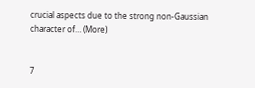crucial aspects due to the strong non-Gaussian character of… (More)


7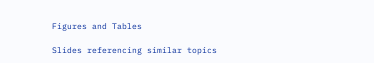Figures and Tables

Slides referencing similar topics